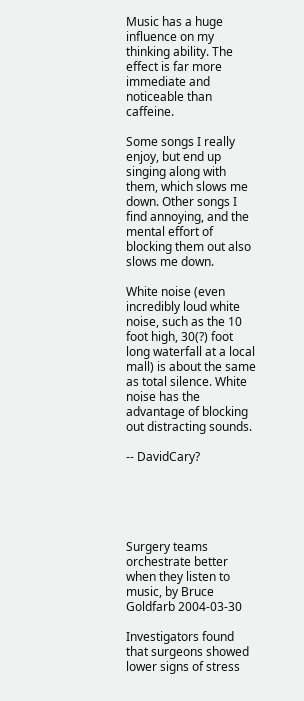Music has a huge influence on my thinking ability. The effect is far more immediate and noticeable than caffeine.

Some songs I really enjoy, but end up singing along with them, which slows me down. Other songs I find annoying, and the mental effort of blocking them out also slows me down.

White noise (even incredibly loud white noise, such as the 10 foot high, 30(?) foot long waterfall at a local mall) is about the same as total silence. White noise has the advantage of blocking out distracting sounds.

-- DavidCary?





Surgery teams orchestrate better when they listen to music, by Bruce Goldfarb 2004-03-30

Investigators found that surgeons showed lower signs of stress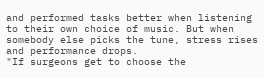and performed tasks better when listening to their own choice of music. But when somebody else picks the tune, stress rises and performance drops.
"If surgeons get to choose the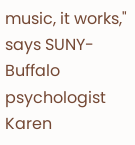music, it works," says SUNY-Buffalo psychologist Karen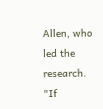Allen, who led the research. "If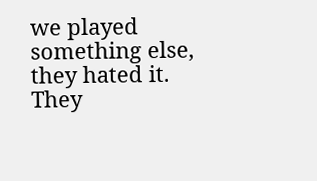we played something else, they hated it. They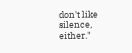don't like silence, either."